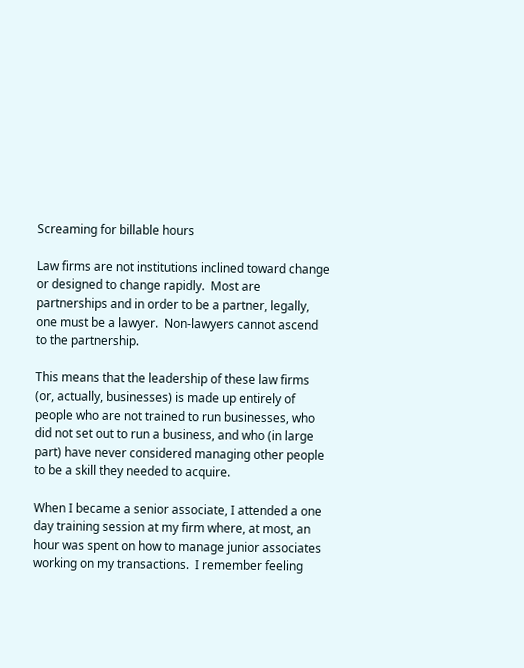Screaming for billable hours

Law firms are not institutions inclined toward change or designed to change rapidly.  Most are partnerships and in order to be a partner, legally, one must be a lawyer.  Non-lawyers cannot ascend to the partnership.

This means that the leadership of these law firms (or, actually, businesses) is made up entirely of people who are not trained to run businesses, who did not set out to run a business, and who (in large part) have never considered managing other people to be a skill they needed to acquire.

When I became a senior associate, I attended a one day training session at my firm where, at most, an hour was spent on how to manage junior associates working on my transactions.  I remember feeling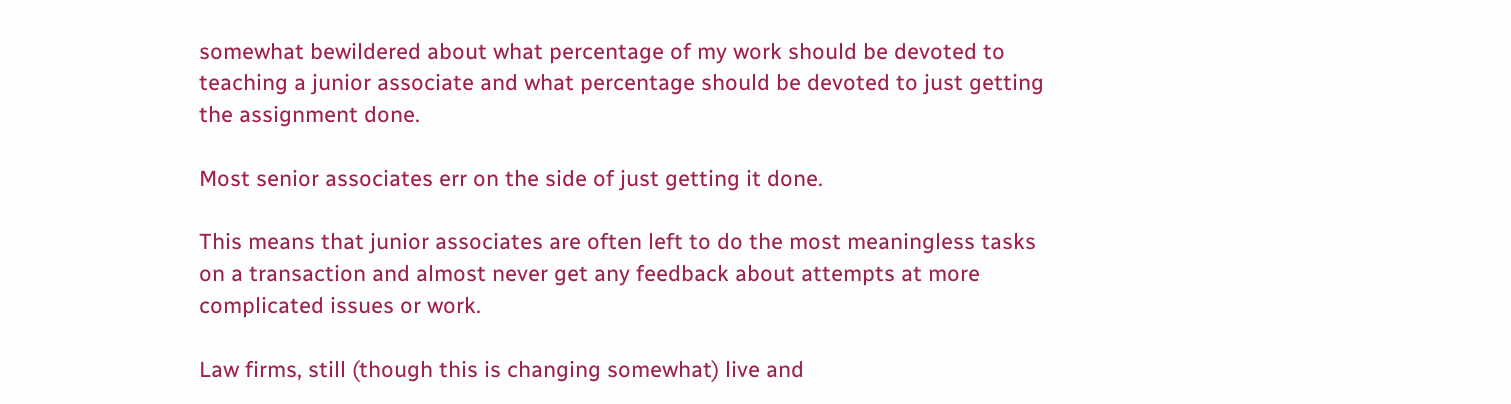somewhat bewildered about what percentage of my work should be devoted to teaching a junior associate and what percentage should be devoted to just getting the assignment done.

Most senior associates err on the side of just getting it done.

This means that junior associates are often left to do the most meaningless tasks on a transaction and almost never get any feedback about attempts at more complicated issues or work.

Law firms, still (though this is changing somewhat) live and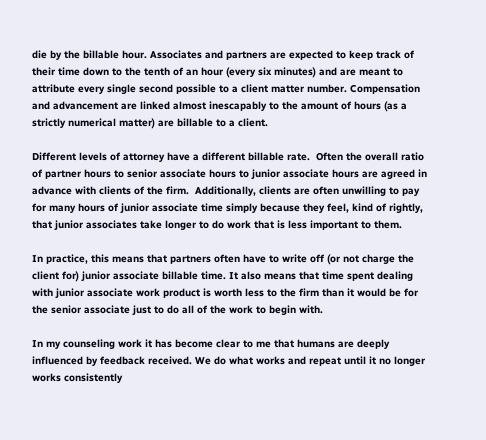die by the billable hour. Associates and partners are expected to keep track of their time down to the tenth of an hour (every six minutes) and are meant to attribute every single second possible to a client matter number. Compensation and advancement are linked almost inescapably to the amount of hours (as a strictly numerical matter) are billable to a client.

Different levels of attorney have a different billable rate.  Often the overall ratio of partner hours to senior associate hours to junior associate hours are agreed in advance with clients of the firm.  Additionally, clients are often unwilling to pay for many hours of junior associate time simply because they feel, kind of rightly, that junior associates take longer to do work that is less important to them.

In practice, this means that partners often have to write off (or not charge the client for) junior associate billable time. It also means that time spent dealing with junior associate work product is worth less to the firm than it would be for the senior associate just to do all of the work to begin with.

In my counseling work it has become clear to me that humans are deeply influenced by feedback received. We do what works and repeat until it no longer works consistently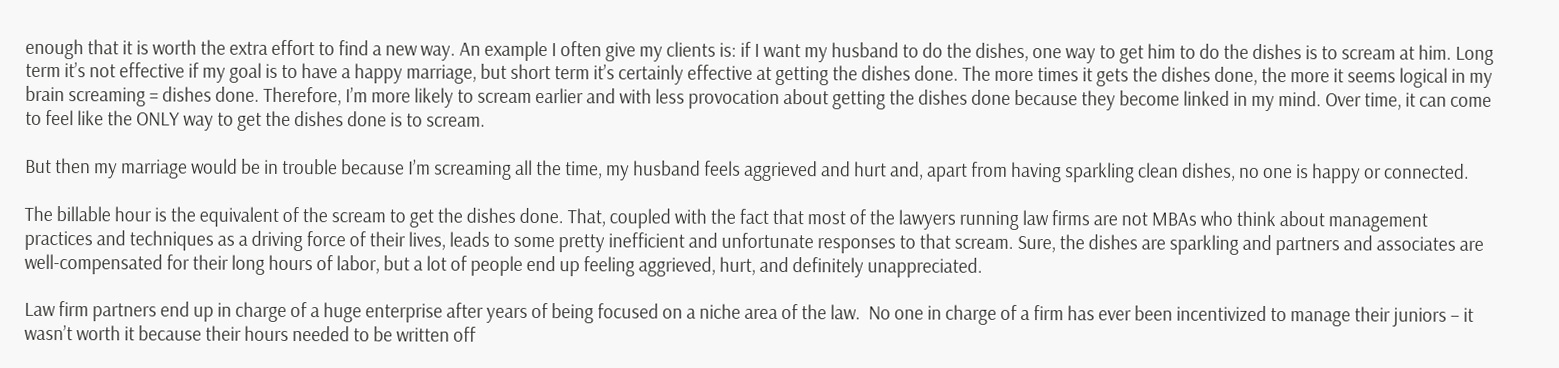enough that it is worth the extra effort to find a new way. An example I often give my clients is: if I want my husband to do the dishes, one way to get him to do the dishes is to scream at him. Long term it’s not effective if my goal is to have a happy marriage, but short term it’s certainly effective at getting the dishes done. The more times it gets the dishes done, the more it seems logical in my brain screaming = dishes done. Therefore, I’m more likely to scream earlier and with less provocation about getting the dishes done because they become linked in my mind. Over time, it can come to feel like the ONLY way to get the dishes done is to scream.

But then my marriage would be in trouble because I’m screaming all the time, my husband feels aggrieved and hurt and, apart from having sparkling clean dishes, no one is happy or connected.

The billable hour is the equivalent of the scream to get the dishes done. That, coupled with the fact that most of the lawyers running law firms are not MBAs who think about management practices and techniques as a driving force of their lives, leads to some pretty inefficient and unfortunate responses to that scream. Sure, the dishes are sparkling and partners and associates are well-compensated for their long hours of labor, but a lot of people end up feeling aggrieved, hurt, and definitely unappreciated.

Law firm partners end up in charge of a huge enterprise after years of being focused on a niche area of the law.  No one in charge of a firm has ever been incentivized to manage their juniors – it wasn’t worth it because their hours needed to be written off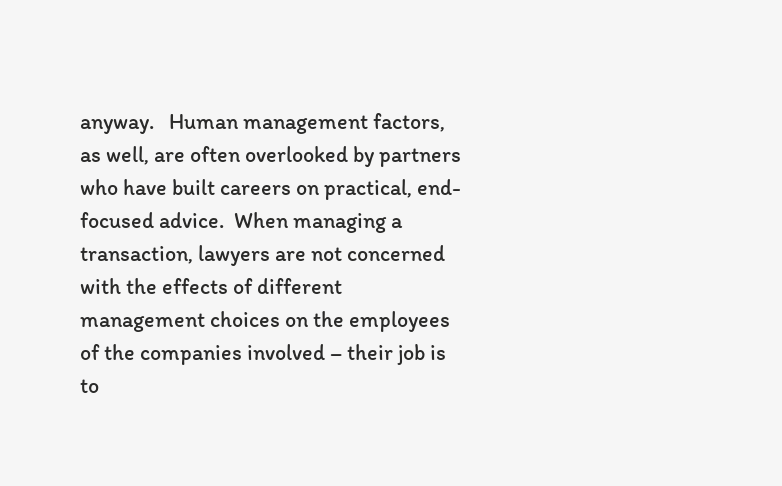anyway.   Human management factors, as well, are often overlooked by partners who have built careers on practical, end-focused advice.  When managing a transaction, lawyers are not concerned with the effects of different management choices on the employees of the companies involved – their job is to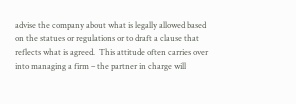advise the company about what is legally allowed based on the statues or regulations or to draft a clause that reflects what is agreed.  This attitude often carries over into managing a firm – the partner in charge will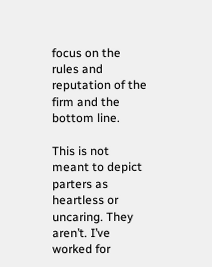focus on the rules and reputation of the firm and the bottom line.

This is not meant to depict parters as heartless or uncaring. They aren’t. I’ve worked for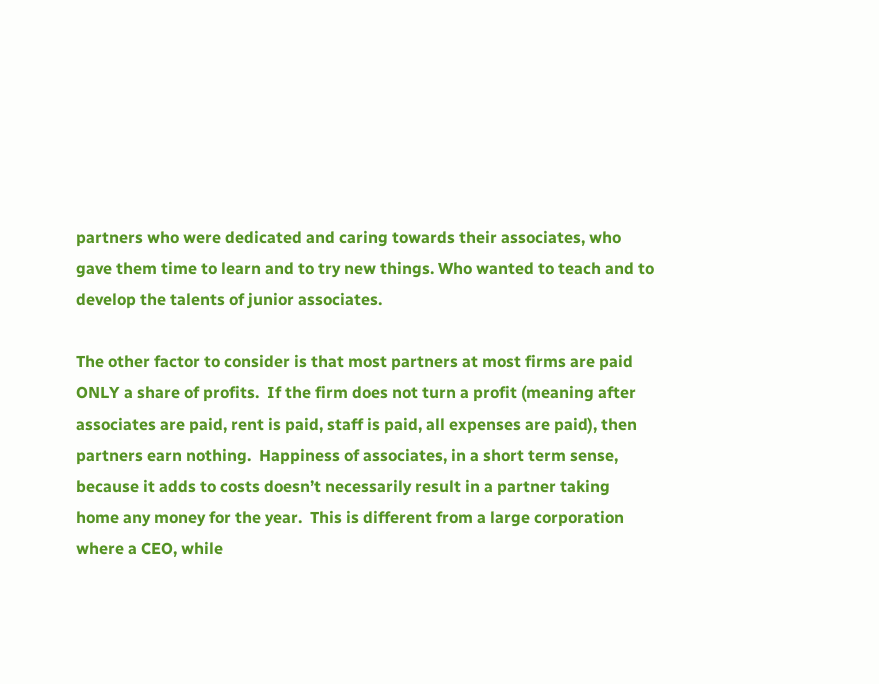partners who were dedicated and caring towards their associates, who gave them time to learn and to try new things. Who wanted to teach and to develop the talents of junior associates.

The other factor to consider is that most partners at most firms are paid ONLY a share of profits.  If the firm does not turn a profit (meaning after associates are paid, rent is paid, staff is paid, all expenses are paid), then partners earn nothing.  Happiness of associates, in a short term sense, because it adds to costs doesn’t necessarily result in a partner taking home any money for the year.  This is different from a large corporation where a CEO, while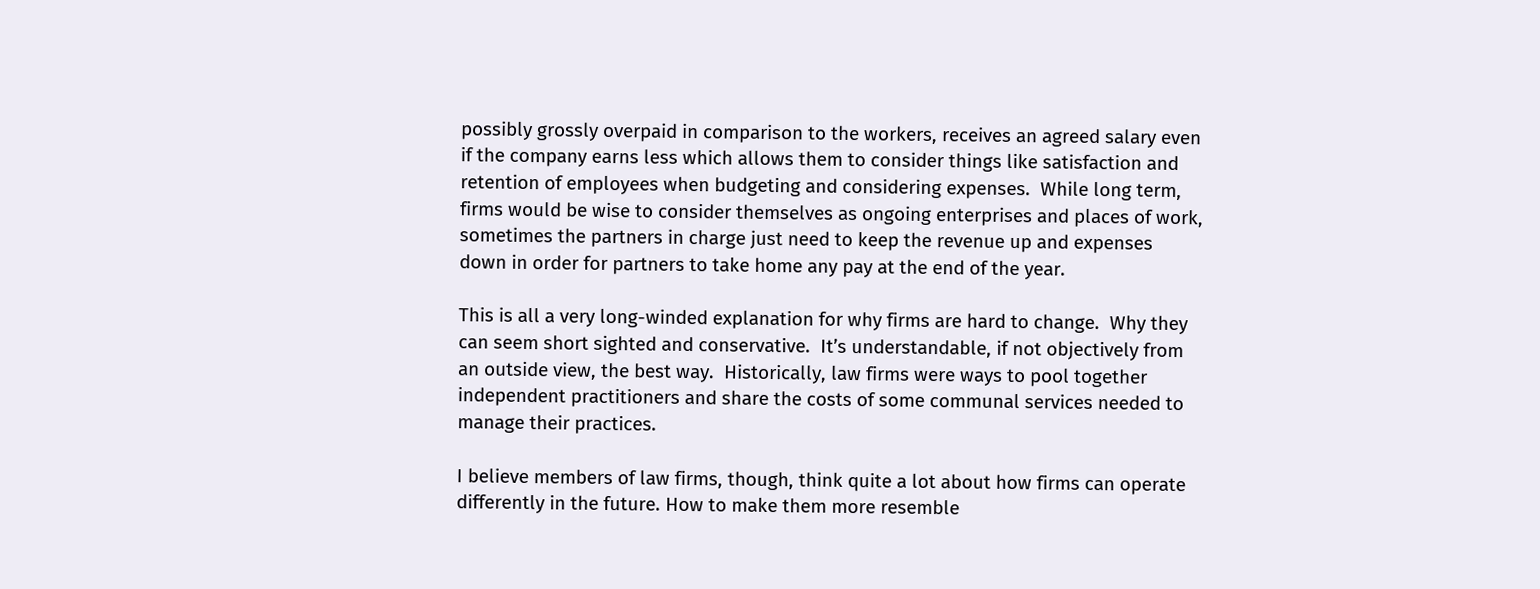possibly grossly overpaid in comparison to the workers, receives an agreed salary even if the company earns less which allows them to consider things like satisfaction and retention of employees when budgeting and considering expenses.  While long term, firms would be wise to consider themselves as ongoing enterprises and places of work, sometimes the partners in charge just need to keep the revenue up and expenses down in order for partners to take home any pay at the end of the year.

This is all a very long-winded explanation for why firms are hard to change.  Why they can seem short sighted and conservative.  It’s understandable, if not objectively from an outside view, the best way.  Historically, law firms were ways to pool together independent practitioners and share the costs of some communal services needed to manage their practices.

I believe members of law firms, though, think quite a lot about how firms can operate differently in the future. How to make them more resemble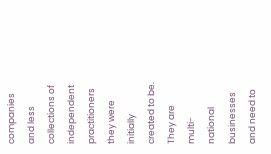companies and less collections of independent practitioners they were initially created to be. They are multi-national businesses and need to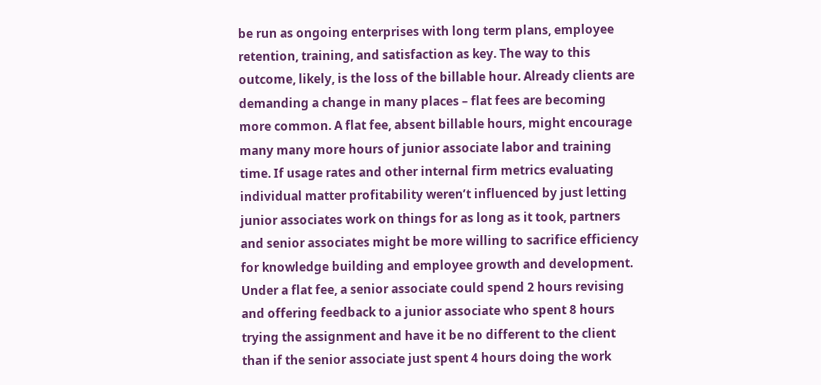be run as ongoing enterprises with long term plans, employee retention, training, and satisfaction as key. The way to this outcome, likely, is the loss of the billable hour. Already clients are demanding a change in many places – flat fees are becoming more common. A flat fee, absent billable hours, might encourage many many more hours of junior associate labor and training time. If usage rates and other internal firm metrics evaluating individual matter profitability weren’t influenced by just letting junior associates work on things for as long as it took, partners and senior associates might be more willing to sacrifice efficiency for knowledge building and employee growth and development. Under a flat fee, a senior associate could spend 2 hours revising and offering feedback to a junior associate who spent 8 hours trying the assignment and have it be no different to the client than if the senior associate just spent 4 hours doing the work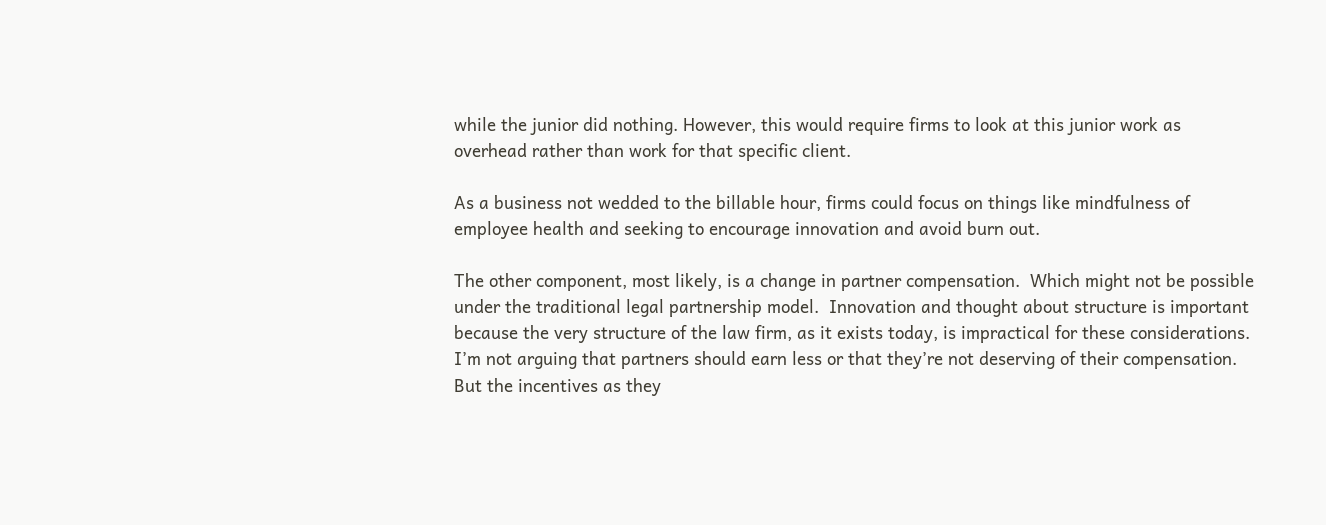while the junior did nothing. However, this would require firms to look at this junior work as overhead rather than work for that specific client.

As a business not wedded to the billable hour, firms could focus on things like mindfulness of employee health and seeking to encourage innovation and avoid burn out.

The other component, most likely, is a change in partner compensation.  Which might not be possible under the traditional legal partnership model.  Innovation and thought about structure is important because the very structure of the law firm, as it exists today, is impractical for these considerations.  I’m not arguing that partners should earn less or that they’re not deserving of their compensation.  But the incentives as they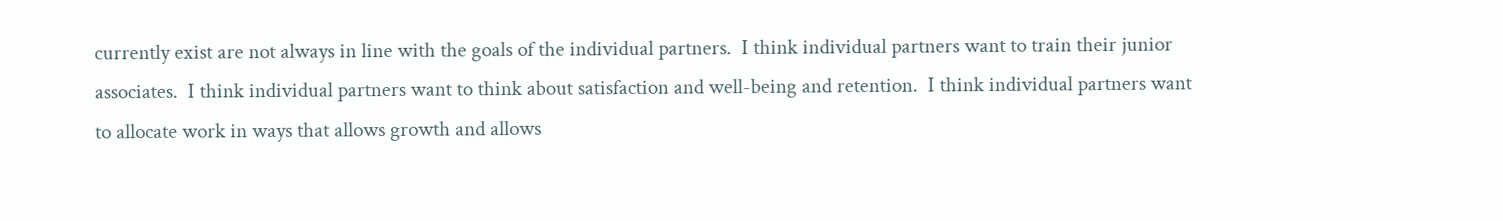currently exist are not always in line with the goals of the individual partners.  I think individual partners want to train their junior associates.  I think individual partners want to think about satisfaction and well-being and retention.  I think individual partners want to allocate work in ways that allows growth and allows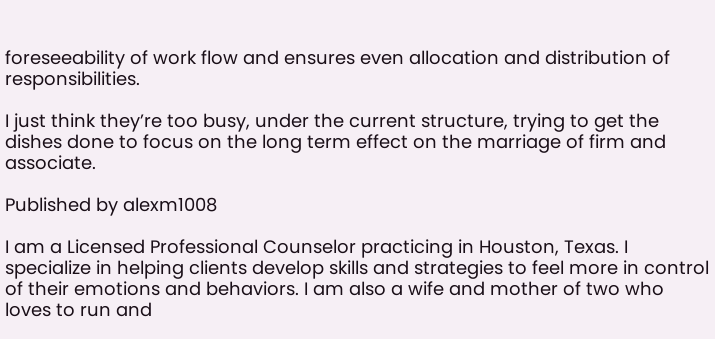foreseeability of work flow and ensures even allocation and distribution of responsibilities.

I just think they’re too busy, under the current structure, trying to get the dishes done to focus on the long term effect on the marriage of firm and associate.

Published by alexm1008

I am a Licensed Professional Counselor practicing in Houston, Texas. I specialize in helping clients develop skills and strategies to feel more in control of their emotions and behaviors. I am also a wife and mother of two who loves to run and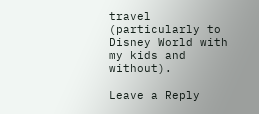travel (particularly to Disney World with my kids and without).

Leave a Reply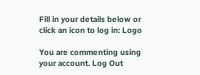Fill in your details below or click an icon to log in: Logo

You are commenting using your account. Log Out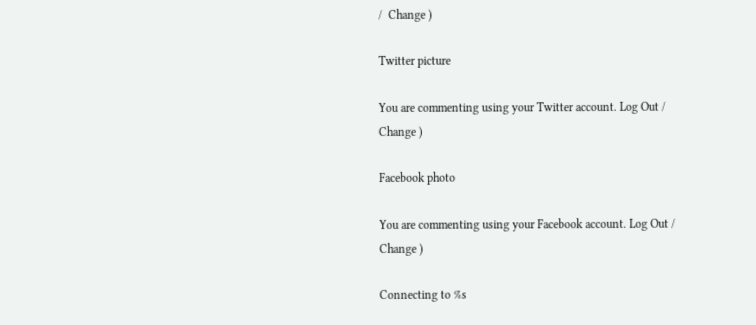/  Change )

Twitter picture

You are commenting using your Twitter account. Log Out /  Change )

Facebook photo

You are commenting using your Facebook account. Log Out /  Change )

Connecting to %s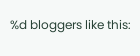%d bloggers like this: